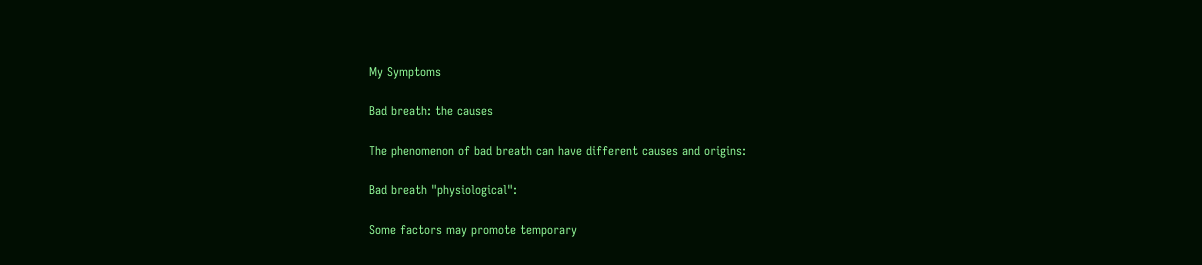My Symptoms

Bad breath: the causes

The phenomenon of bad breath can have different causes and origins:

Bad breath "physiological":

Some factors may promote temporary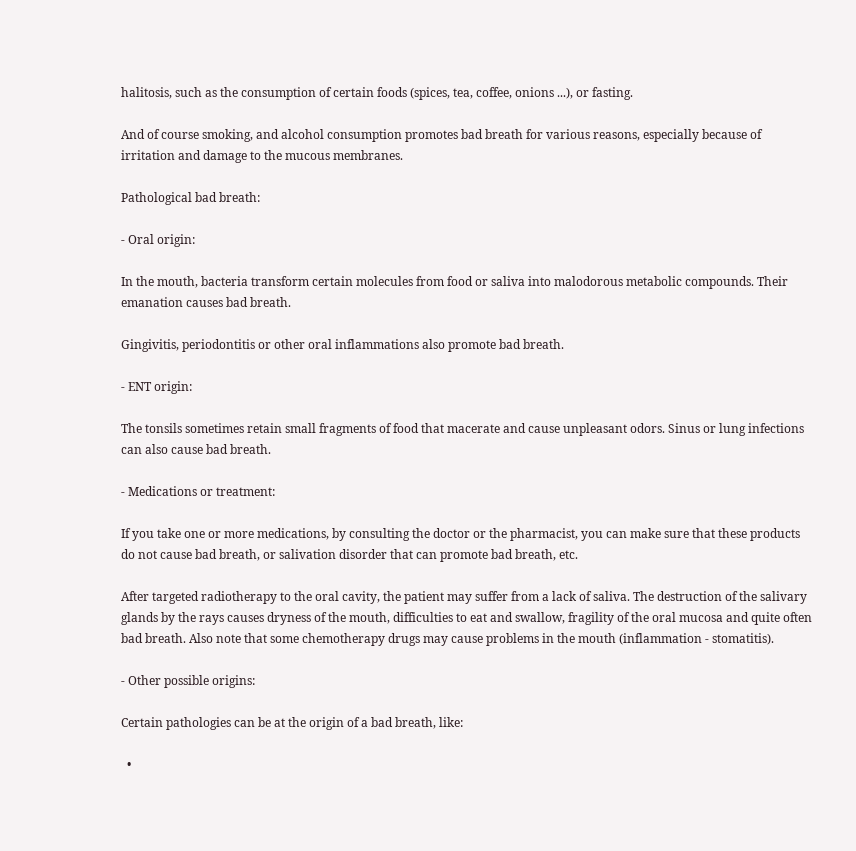halitosis, such as the consumption of certain foods (spices, tea, coffee, onions ...), or fasting.

And of course smoking, and alcohol consumption promotes bad breath for various reasons, especially because of irritation and damage to the mucous membranes.

Pathological bad breath:

- Oral origin:

In the mouth, bacteria transform certain molecules from food or saliva into malodorous metabolic compounds. Their emanation causes bad breath.

Gingivitis, periodontitis or other oral inflammations also promote bad breath.

- ENT origin:

The tonsils sometimes retain small fragments of food that macerate and cause unpleasant odors. Sinus or lung infections can also cause bad breath.

- Medications or treatment:

If you take one or more medications, by consulting the doctor or the pharmacist, you can make sure that these products do not cause bad breath, or salivation disorder that can promote bad breath, etc.

After targeted radiotherapy to the oral cavity, the patient may suffer from a lack of saliva. The destruction of the salivary glands by the rays causes dryness of the mouth, difficulties to eat and swallow, fragility of the oral mucosa and quite often bad breath. Also note that some chemotherapy drugs may cause problems in the mouth (inflammation - stomatitis).

- Other possible origins:

Certain pathologies can be at the origin of a bad breath, like:

  •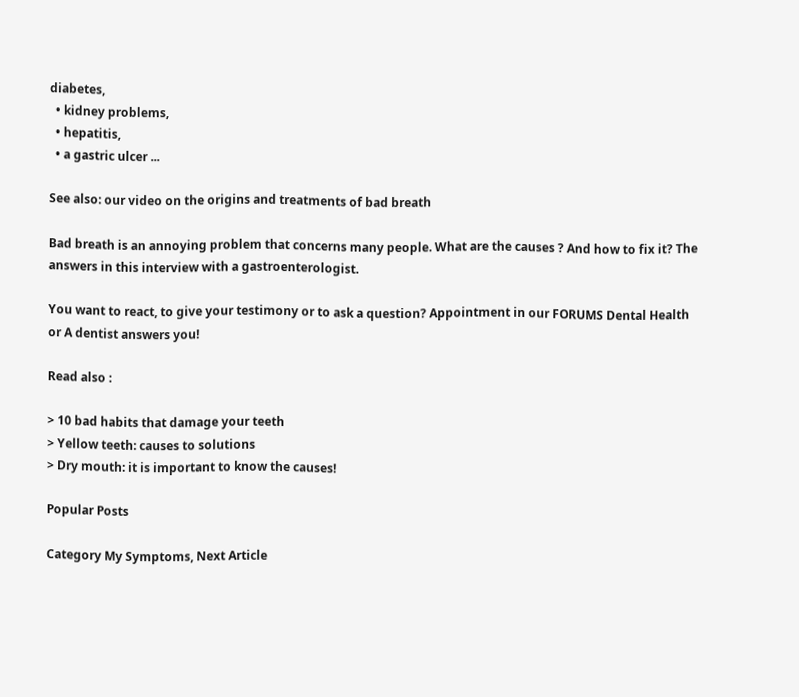diabetes,
  • kidney problems,
  • hepatitis,
  • a gastric ulcer ...

See also: our video on the origins and treatments of bad breath

Bad breath is an annoying problem that concerns many people. What are the causes ? And how to fix it? The answers in this interview with a gastroenterologist.

You want to react, to give your testimony or to ask a question? Appointment in our FORUMS Dental Health or A dentist answers you!

Read also :

> 10 bad habits that damage your teeth
> Yellow teeth: causes to solutions
> Dry mouth: it is important to know the causes!

Popular Posts

Category My Symptoms, Next Article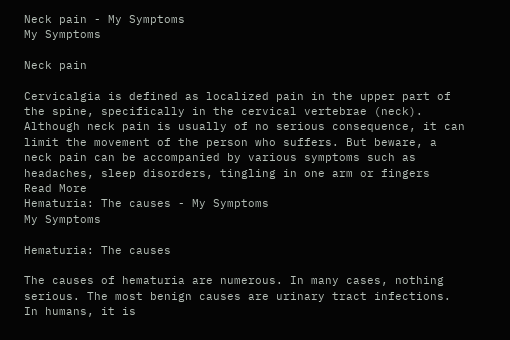Neck pain - My Symptoms
My Symptoms

Neck pain

Cervicalgia is defined as localized pain in the upper part of the spine, specifically in the cervical vertebrae (neck). Although neck pain is usually of no serious consequence, it can limit the movement of the person who suffers. But beware, a neck pain can be accompanied by various symptoms such as headaches, sleep disorders, tingling in one arm or fingers
Read More
Hematuria: The causes - My Symptoms
My Symptoms

Hematuria: The causes

The causes of hematuria are numerous. In many cases, nothing serious. The most benign causes are urinary tract infections. In humans, it is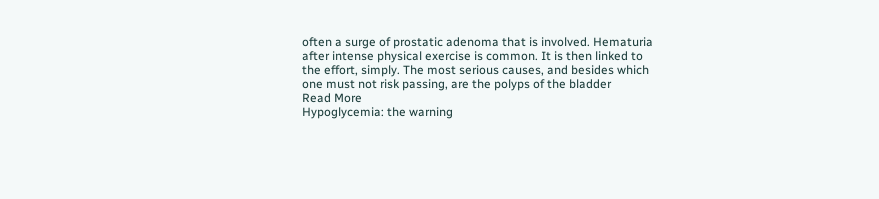often a surge of prostatic adenoma that is involved. Hematuria after intense physical exercise is common. It is then linked to the effort, simply. The most serious causes, and besides which one must not risk passing, are the polyps of the bladder
Read More
Hypoglycemia: the warning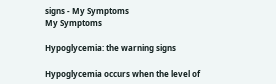signs - My Symptoms
My Symptoms

Hypoglycemia: the warning signs

Hypoglycemia occurs when the level of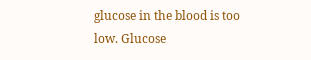glucose in the blood is too low. Glucose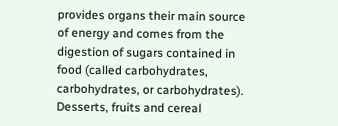provides organs their main source of energy and comes from the digestion of sugars contained in food (called carbohydrates, carbohydrates, or carbohydrates). Desserts, fruits and cereal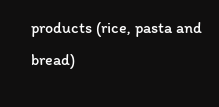products (rice, pasta and bread)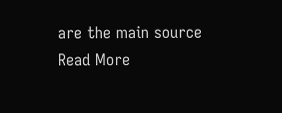are the main source
Read More